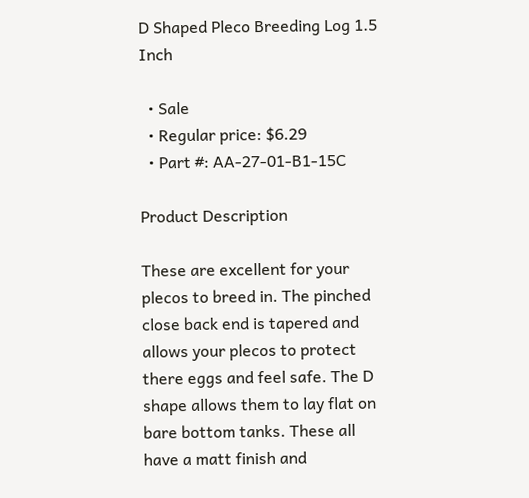D Shaped Pleco Breeding Log 1.5 Inch

  • Sale
  • Regular price: $6.29
  • Part #: AA-27-01-B1-15C

Product Description

These are excellent for your plecos to breed in. The pinched close back end is tapered and allows your plecos to protect there eggs and feel safe. The D shape allows them to lay flat on bare bottom tanks. These all have a matt finish and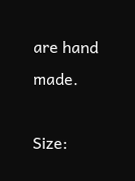are hand made.

Size: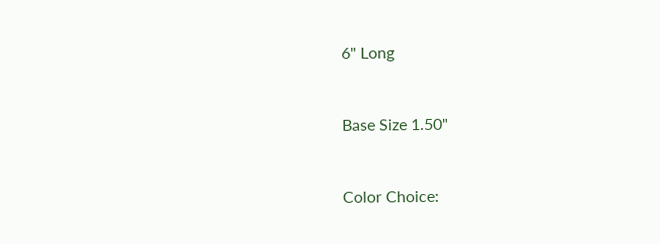6" Long


Base Size 1.50"


Color Choice: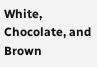White, Chocolate, and Brown